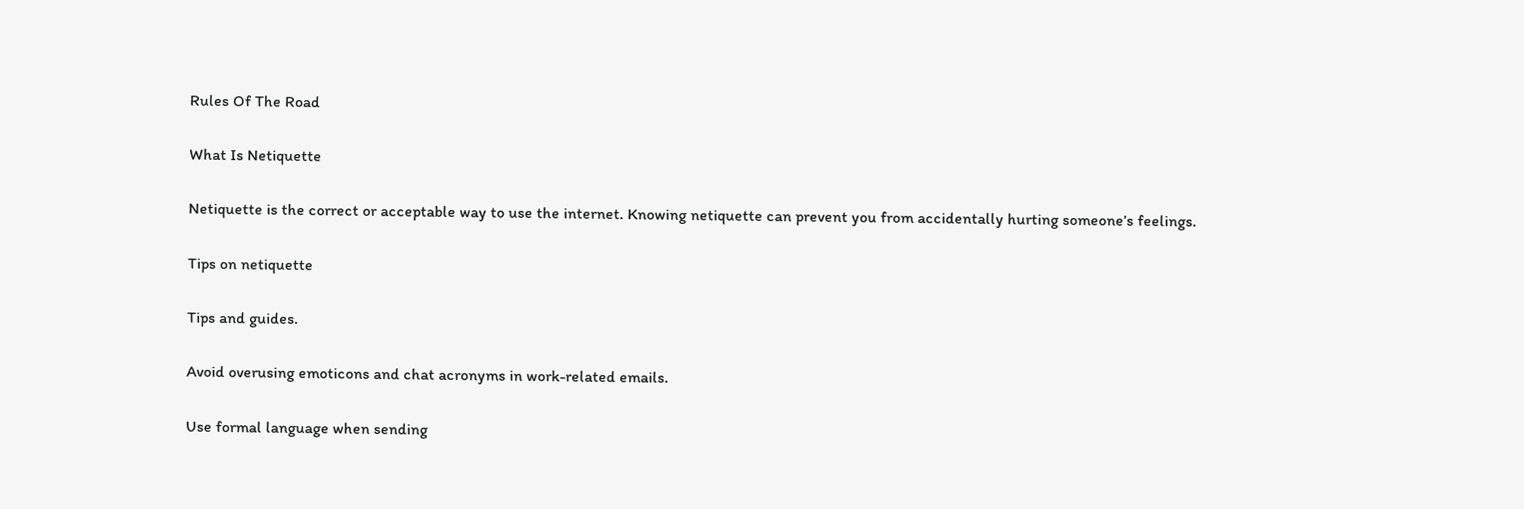Rules Of The Road

What Is Netiquette

Netiquette is the correct or acceptable way to use the internet. Knowing netiquette can prevent you from accidentally hurting someone’s feelings.

Tips on netiquette

Tips and guides.

Avoid overusing emoticons and chat acronyms in work-related emails.

Use formal language when sending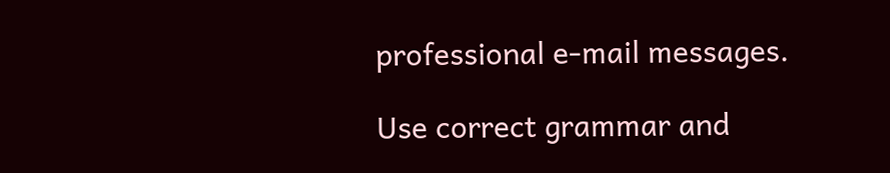professional e-mail messages.

Use correct grammar and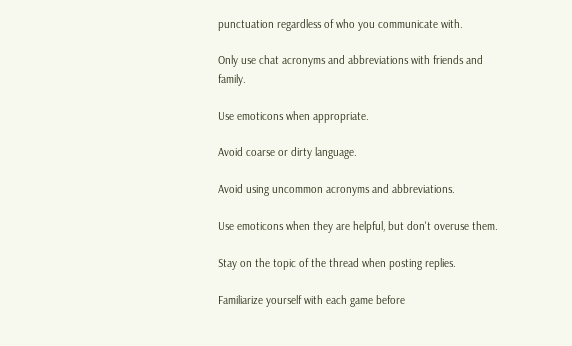punctuation regardless of who you communicate with.

Only use chat acronyms and abbreviations with friends and family.

Use emoticons when appropriate.

Avoid coarse or dirty language.

Avoid using uncommon acronyms and abbreviations.

Use emoticons when they are helpful, but don't overuse them.

Stay on the topic of the thread when posting replies.

Familiarize yourself with each game before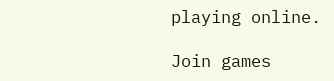playing online.

Join games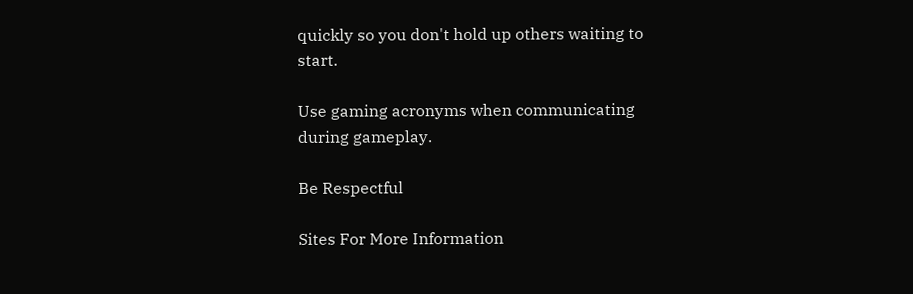quickly so you don't hold up others waiting to start.

Use gaming acronyms when communicating during gameplay.

Be Respectful

Sites For More Information